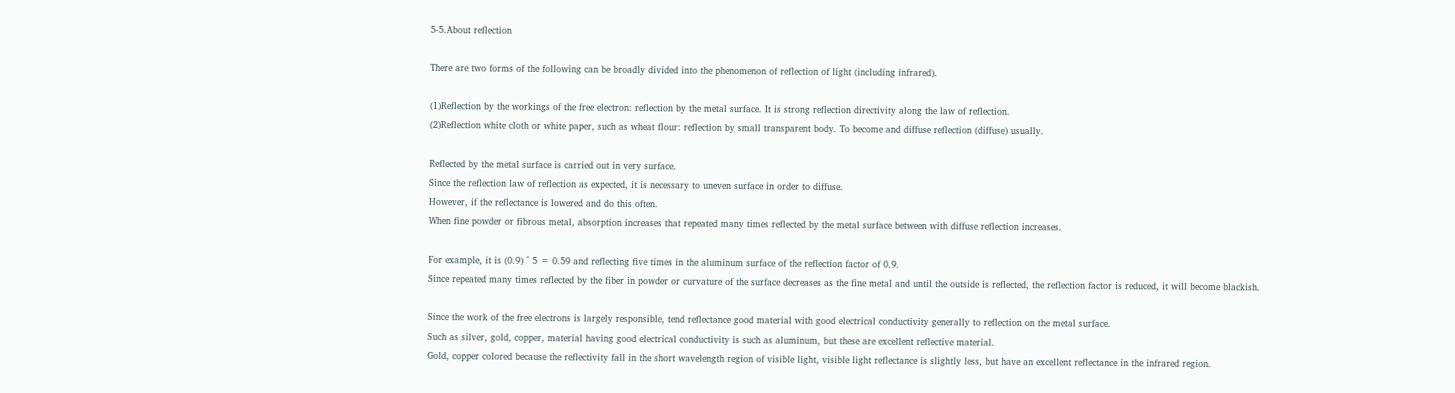5-5.About reflection

There are two forms of the following can be broadly divided into the phenomenon of reflection of light (including infrared).

(1)Reflection by the workings of the free electron: reflection by the metal surface. It is strong reflection directivity along the law of reflection.
(2)Reflection white cloth or white paper, such as wheat flour: reflection by small transparent body. To become and diffuse reflection (diffuse) usually.

Reflected by the metal surface is carried out in very surface.
Since the reflection law of reflection as expected, it is necessary to uneven surface in order to diffuse.
However, if the reflectance is lowered and do this often.
When fine powder or fibrous metal, absorption increases that repeated many times reflected by the metal surface between with diffuse reflection increases.

For example, it is (0.9) ^ 5 = 0.59 and reflecting five times in the aluminum surface of the reflection factor of 0.9.
Since repeated many times reflected by the fiber in powder or curvature of the surface decreases as the fine metal and until the outside is reflected, the reflection factor is reduced, it will become blackish.

Since the work of the free electrons is largely responsible, tend reflectance good material with good electrical conductivity generally to reflection on the metal surface.
Such as silver, gold, copper, material having good electrical conductivity is such as aluminum, but these are excellent reflective material.
Gold, copper colored because the reflectivity fall in the short wavelength region of visible light, visible light reflectance is slightly less, but have an excellent reflectance in the infrared region.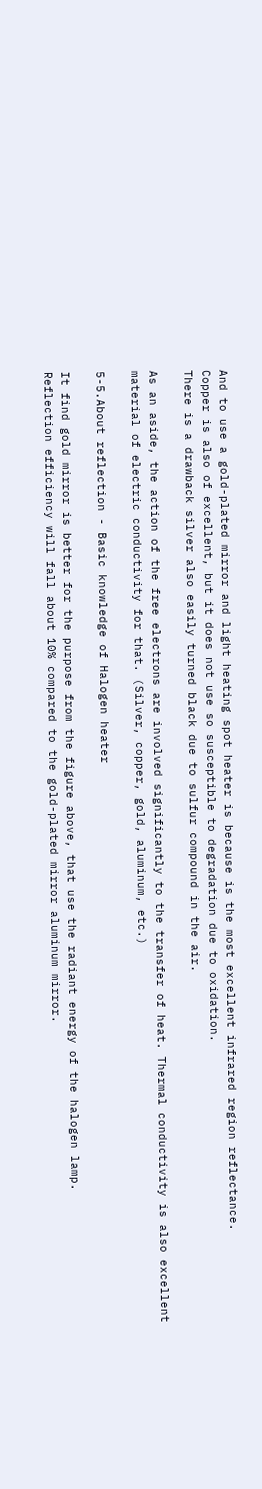And to use a gold-plated mirror and light heating spot heater is because is the most excellent infrared region reflectance.
Copper is also of excellent, but it does not use so susceptible to degradation due to oxidation.
There is a drawback silver also easily turned black due to sulfur compound in the air.

As an aside, the action of the free electrons are involved significantly to the transfer of heat. Thermal conductivity is also excellent material of electric conductivity for that. (Silver, copper, gold, aluminum, etc.)

5-5.About reflection - Basic knowledge of Halogen heater

It find gold mirror is better for the purpose from the figure above, that use the radiant energy of the halogen lamp.
Reflection efficiency will fall about 10% compared to the gold-plated mirror aluminum mirror.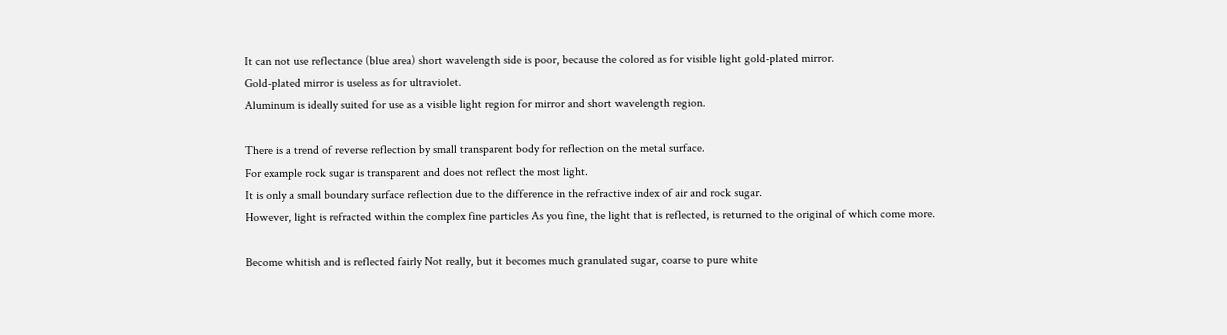It can not use reflectance (blue area) short wavelength side is poor, because the colored as for visible light gold-plated mirror.
Gold-plated mirror is useless as for ultraviolet.
Aluminum is ideally suited for use as a visible light region for mirror and short wavelength region.

There is a trend of reverse reflection by small transparent body for reflection on the metal surface.
For example rock sugar is transparent and does not reflect the most light.
It is only a small boundary surface reflection due to the difference in the refractive index of air and rock sugar.
However, light is refracted within the complex fine particles As you fine, the light that is reflected, is returned to the original of which come more.

Become whitish and is reflected fairly Not really, but it becomes much granulated sugar, coarse to pure white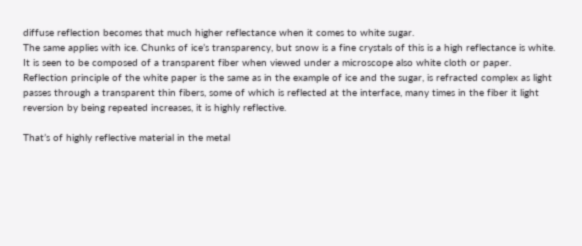diffuse reflection becomes that much higher reflectance when it comes to white sugar.
The same applies with ice. Chunks of ice’s transparency, but snow is a fine crystals of this is a high reflectance is white.
It is seen to be composed of a transparent fiber when viewed under a microscope also white cloth or paper.
Reflection principle of the white paper is the same as in the example of ice and the sugar, is refracted complex as light passes through a transparent thin fibers, some of which is reflected at the interface, many times in the fiber it light reversion by being repeated increases, it is highly reflective.

That’s of highly reflective material in the metal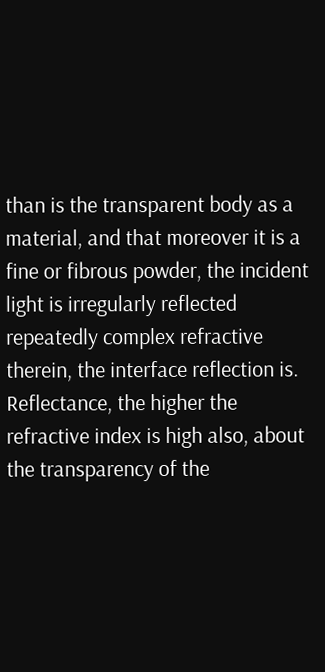than is the transparent body as a material, and that moreover it is a fine or fibrous powder, the incident light is irregularly reflected repeatedly complex refractive therein, the interface reflection is. Reflectance, the higher the refractive index is high also, about the transparency of the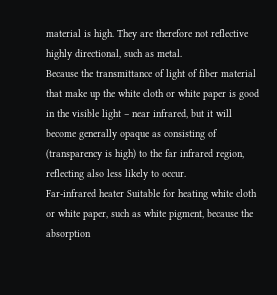material is high. They are therefore not reflective highly directional, such as metal.
Because the transmittance of light of fiber material that make up the white cloth or white paper is good in the visible light – near infrared, but it will become generally opaque as consisting of (transparency is high) to the far infrared region, reflecting also less likely to occur.
Far-infrared heater Suitable for heating white cloth or white paper, such as white pigment, because the absorption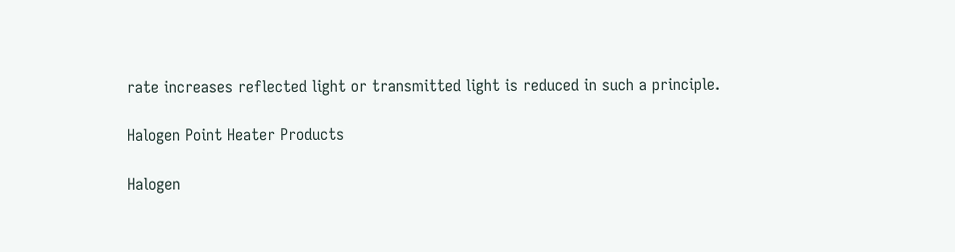rate increases reflected light or transmitted light is reduced in such a principle.

Halogen Point Heater Products

Halogen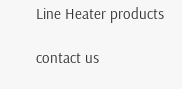Line Heater products

contact us